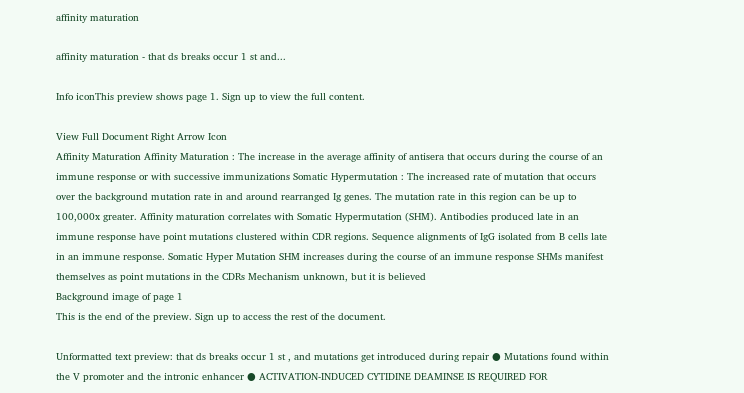affinity maturation

affinity maturation - that ds breaks occur 1 st and...

Info iconThis preview shows page 1. Sign up to view the full content.

View Full Document Right Arrow Icon
Affinity Maturation Affinity Maturation : The increase in the average affinity of antisera that occurs during the course of an immune response or with successive immunizations Somatic Hypermutation : The increased rate of mutation that occurs over the background mutation rate in and around rearranged Ig genes. The mutation rate in this region can be up to 100,000x greater. Affinity maturation correlates with Somatic Hypermutation (SHM). Antibodies produced late in an immune response have point mutations clustered within CDR regions. Sequence alignments of IgG isolated from B cells late in an immune response. Somatic Hyper Mutation SHM increases during the course of an immune response SHMs manifest themselves as point mutations in the CDRs Mechanism unknown, but it is believed
Background image of page 1
This is the end of the preview. Sign up to access the rest of the document.

Unformatted text preview: that ds breaks occur 1 st , and mutations get introduced during repair ● Mutations found within the V promoter and the intronic enhancer ● ACTIVATION-INDUCED CYTIDINE DEAMINSE IS REQUIRED FOR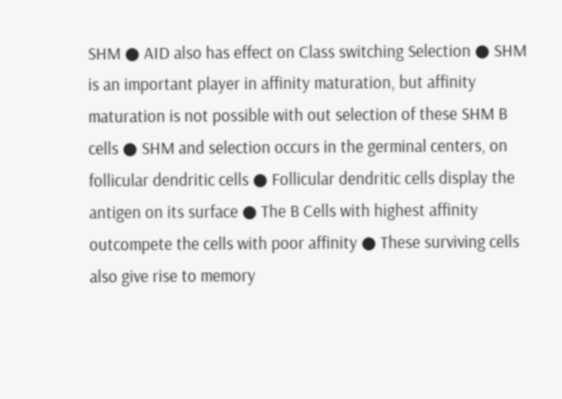SHM ● AID also has effect on Class switching Selection ● SHM is an important player in affinity maturation, but affinity maturation is not possible with out selection of these SHM B cells ● SHM and selection occurs in the germinal centers, on follicular dendritic cells ● Follicular dendritic cells display the antigen on its surface ● The B Cells with highest affinity outcompete the cells with poor affinity ● These surviving cells also give rise to memory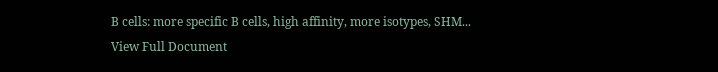B cells: more specific B cells, high affinity, more isotypes, SHM...
View Full Document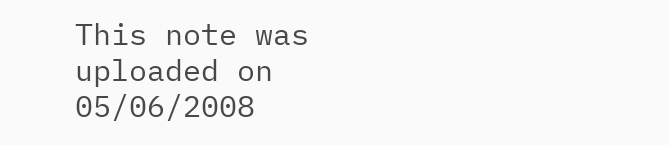This note was uploaded on 05/06/2008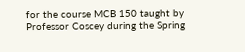for the course MCB 150 taught by Professor Coscey during the Spring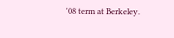'08 term at Berkeley.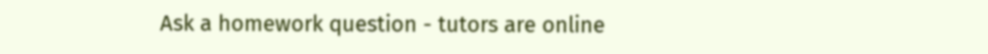Ask a homework question - tutors are online